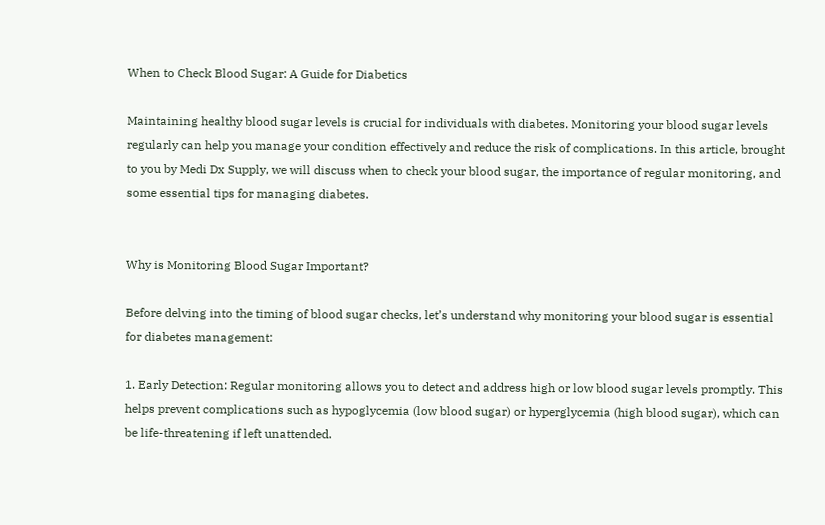When to Check Blood Sugar: A Guide for Diabetics

Maintaining healthy blood sugar levels is crucial for individuals with diabetes. Monitoring your blood sugar levels regularly can help you manage your condition effectively and reduce the risk of complications. In this article, brought to you by Medi Dx Supply, we will discuss when to check your blood sugar, the importance of regular monitoring, and some essential tips for managing diabetes.


Why is Monitoring Blood Sugar Important?

Before delving into the timing of blood sugar checks, let’s understand why monitoring your blood sugar is essential for diabetes management:

1. Early Detection: Regular monitoring allows you to detect and address high or low blood sugar levels promptly. This helps prevent complications such as hypoglycemia (low blood sugar) or hyperglycemia (high blood sugar), which can be life-threatening if left unattended.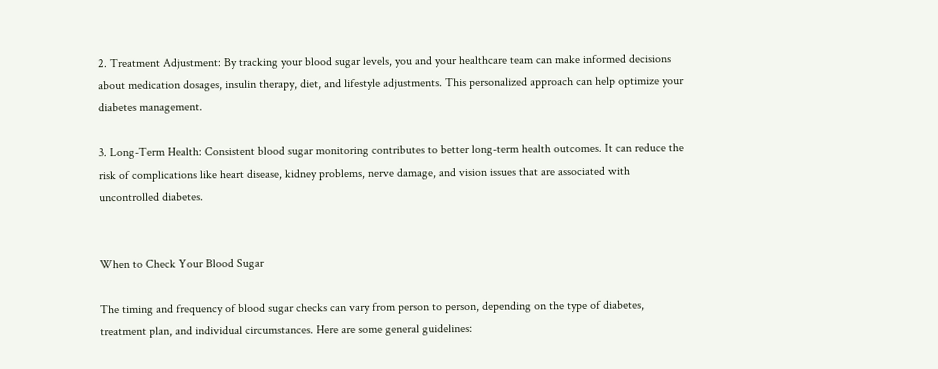2. Treatment Adjustment: By tracking your blood sugar levels, you and your healthcare team can make informed decisions about medication dosages, insulin therapy, diet, and lifestyle adjustments. This personalized approach can help optimize your diabetes management.

3. Long-Term Health: Consistent blood sugar monitoring contributes to better long-term health outcomes. It can reduce the risk of complications like heart disease, kidney problems, nerve damage, and vision issues that are associated with uncontrolled diabetes.


When to Check Your Blood Sugar

The timing and frequency of blood sugar checks can vary from person to person, depending on the type of diabetes, treatment plan, and individual circumstances. Here are some general guidelines: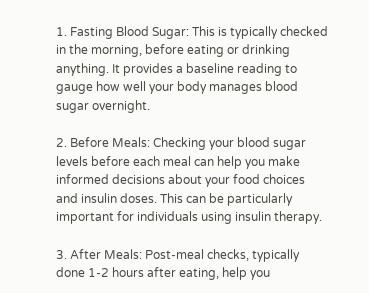1. Fasting Blood Sugar: This is typically checked in the morning, before eating or drinking anything. It provides a baseline reading to gauge how well your body manages blood sugar overnight.

2. Before Meals: Checking your blood sugar levels before each meal can help you make informed decisions about your food choices and insulin doses. This can be particularly important for individuals using insulin therapy.

3. After Meals: Post-meal checks, typically done 1-2 hours after eating, help you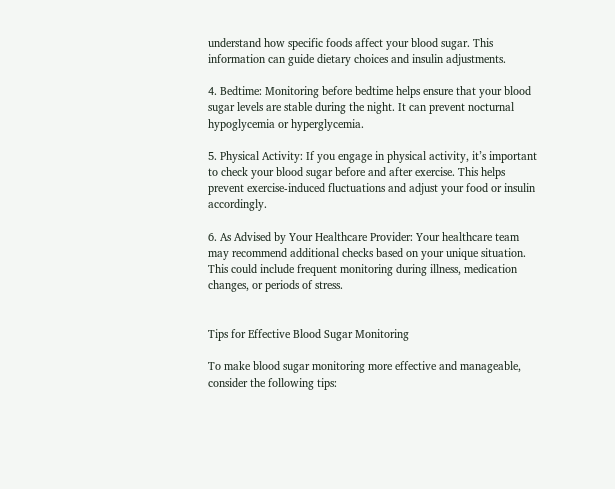understand how specific foods affect your blood sugar. This information can guide dietary choices and insulin adjustments.

4. Bedtime: Monitoring before bedtime helps ensure that your blood sugar levels are stable during the night. It can prevent nocturnal hypoglycemia or hyperglycemia.

5. Physical Activity: If you engage in physical activity, it’s important to check your blood sugar before and after exercise. This helps prevent exercise-induced fluctuations and adjust your food or insulin accordingly.

6. As Advised by Your Healthcare Provider: Your healthcare team may recommend additional checks based on your unique situation. This could include frequent monitoring during illness, medication changes, or periods of stress.


Tips for Effective Blood Sugar Monitoring

To make blood sugar monitoring more effective and manageable, consider the following tips: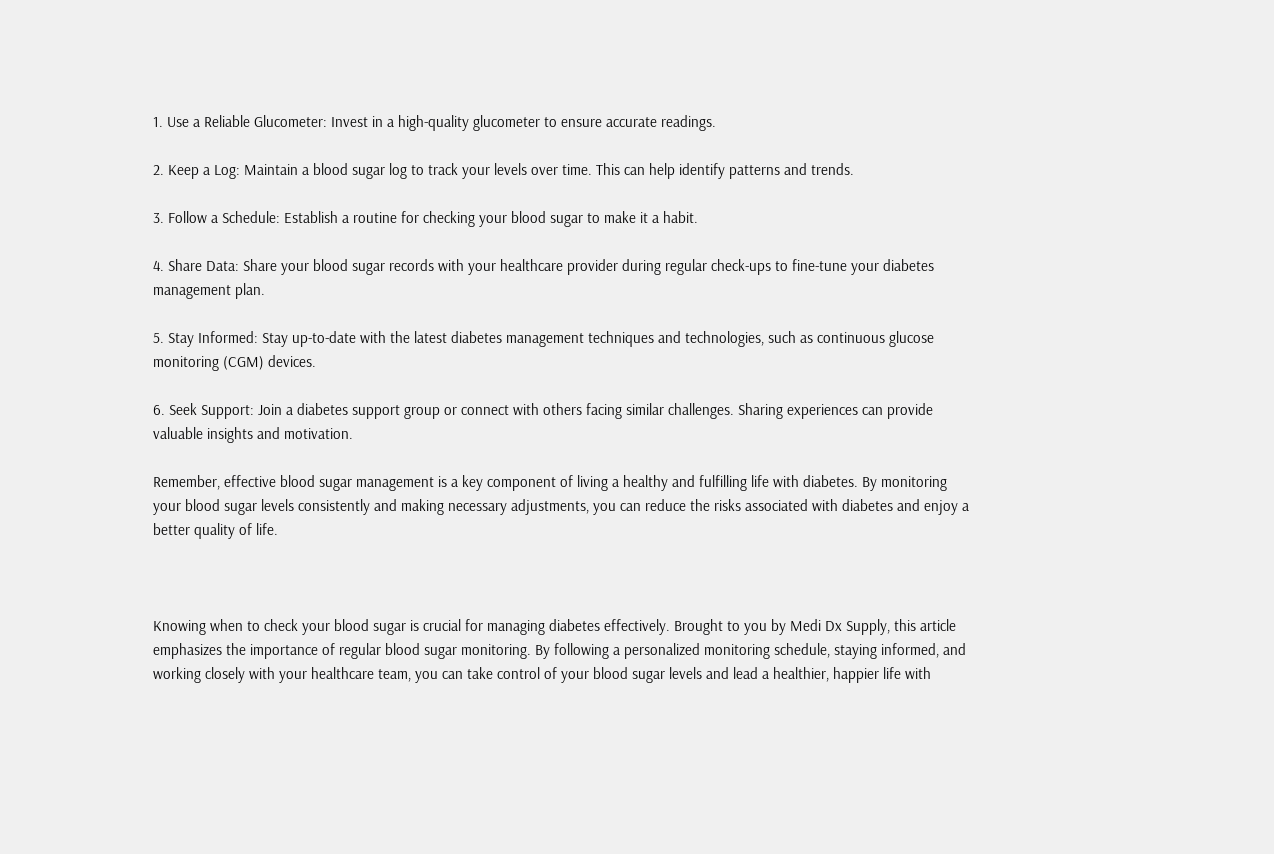1. Use a Reliable Glucometer: Invest in a high-quality glucometer to ensure accurate readings.

2. Keep a Log: Maintain a blood sugar log to track your levels over time. This can help identify patterns and trends.

3. Follow a Schedule: Establish a routine for checking your blood sugar to make it a habit.

4. Share Data: Share your blood sugar records with your healthcare provider during regular check-ups to fine-tune your diabetes management plan.

5. Stay Informed: Stay up-to-date with the latest diabetes management techniques and technologies, such as continuous glucose monitoring (CGM) devices.

6. Seek Support: Join a diabetes support group or connect with others facing similar challenges. Sharing experiences can provide valuable insights and motivation.

Remember, effective blood sugar management is a key component of living a healthy and fulfilling life with diabetes. By monitoring your blood sugar levels consistently and making necessary adjustments, you can reduce the risks associated with diabetes and enjoy a better quality of life.



Knowing when to check your blood sugar is crucial for managing diabetes effectively. Brought to you by Medi Dx Supply, this article emphasizes the importance of regular blood sugar monitoring. By following a personalized monitoring schedule, staying informed, and working closely with your healthcare team, you can take control of your blood sugar levels and lead a healthier, happier life with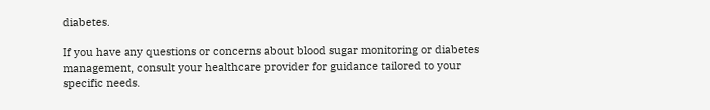diabetes.

If you have any questions or concerns about blood sugar monitoring or diabetes management, consult your healthcare provider for guidance tailored to your specific needs.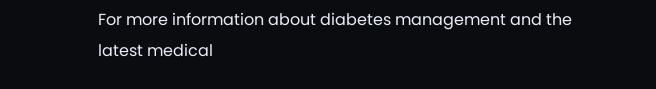For more information about diabetes management and the latest medical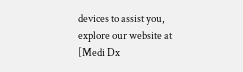devices to assist you, explore our website at [Medi Dx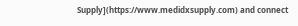Supply](https://www.medidxsupply.com) and connect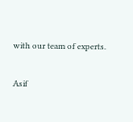with our team of experts.

Asif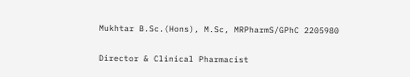Mukhtar B.Sc.(Hons), M.Sc, MRPharmS/GPhC 2205980

Director & Clinical Pharmacist